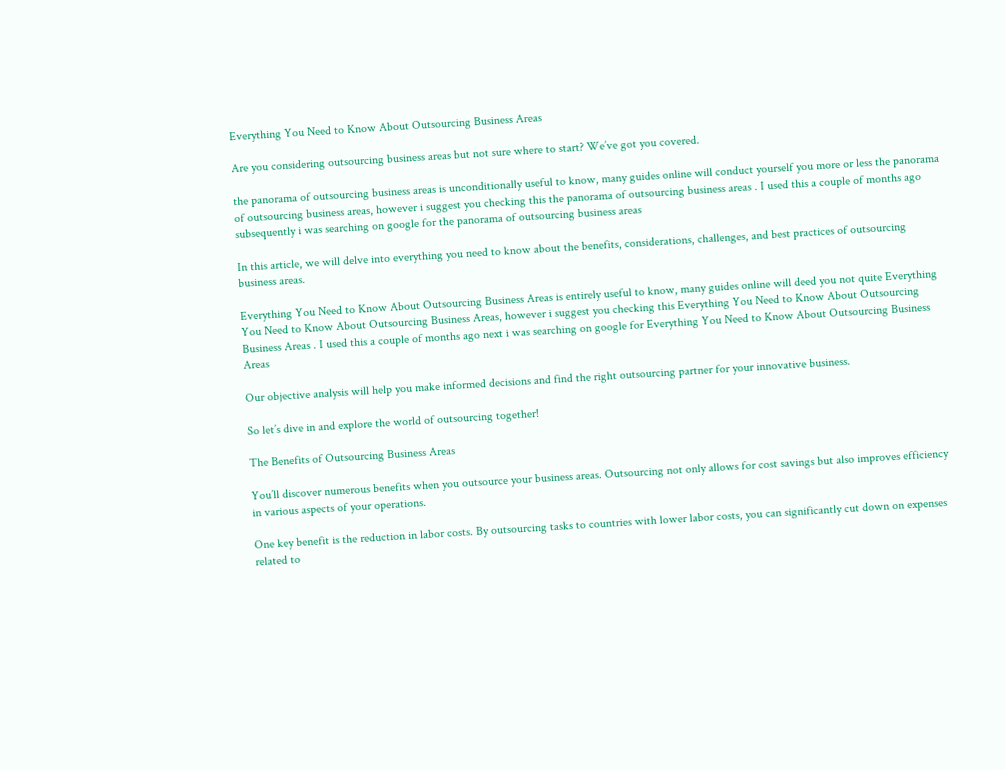Everything You Need to Know About Outsourcing Business Areas

Are you considering outsourcing business areas but not sure where to start? We’ve got you covered.

the panorama of outsourcing business areas is unconditionally useful to know, many guides online will conduct yourself you more or less the panorama of outsourcing business areas, however i suggest you checking this the panorama of outsourcing business areas . I used this a couple of months ago subsequently i was searching on google for the panorama of outsourcing business areas

In this article, we will delve into everything you need to know about the benefits, considerations, challenges, and best practices of outsourcing business areas.

Everything You Need to Know About Outsourcing Business Areas is entirely useful to know, many guides online will deed you not quite Everything You Need to Know About Outsourcing Business Areas, however i suggest you checking this Everything You Need to Know About Outsourcing Business Areas . I used this a couple of months ago next i was searching on google for Everything You Need to Know About Outsourcing Business Areas

Our objective analysis will help you make informed decisions and find the right outsourcing partner for your innovative business.

So let’s dive in and explore the world of outsourcing together!

The Benefits of Outsourcing Business Areas

You’ll discover numerous benefits when you outsource your business areas. Outsourcing not only allows for cost savings but also improves efficiency in various aspects of your operations.

One key benefit is the reduction in labor costs. By outsourcing tasks to countries with lower labor costs, you can significantly cut down on expenses related to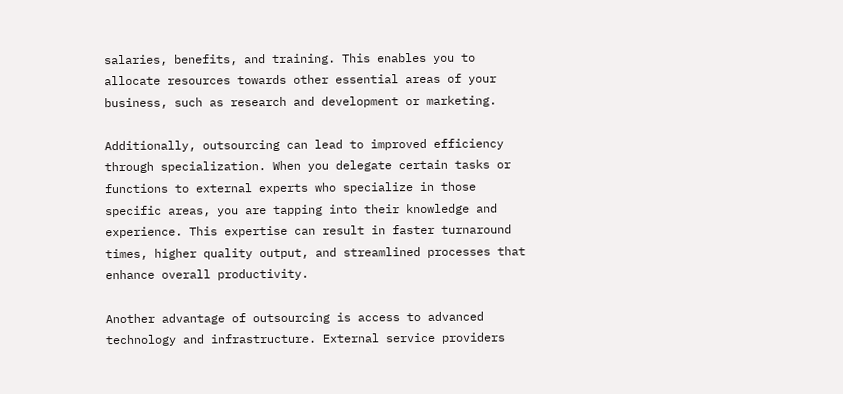salaries, benefits, and training. This enables you to allocate resources towards other essential areas of your business, such as research and development or marketing.

Additionally, outsourcing can lead to improved efficiency through specialization. When you delegate certain tasks or functions to external experts who specialize in those specific areas, you are tapping into their knowledge and experience. This expertise can result in faster turnaround times, higher quality output, and streamlined processes that enhance overall productivity.

Another advantage of outsourcing is access to advanced technology and infrastructure. External service providers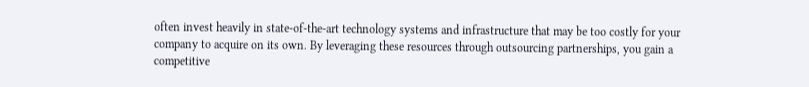often invest heavily in state-of-the-art technology systems and infrastructure that may be too costly for your company to acquire on its own. By leveraging these resources through outsourcing partnerships, you gain a competitive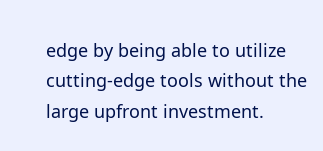edge by being able to utilize cutting-edge tools without the large upfront investment.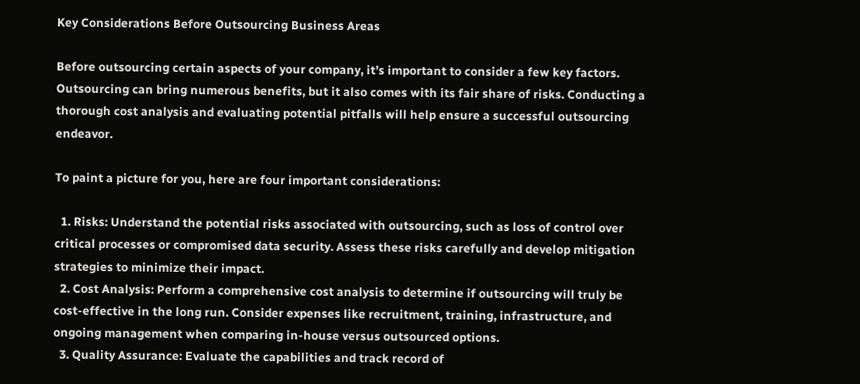Key Considerations Before Outsourcing Business Areas

Before outsourcing certain aspects of your company, it’s important to consider a few key factors. Outsourcing can bring numerous benefits, but it also comes with its fair share of risks. Conducting a thorough cost analysis and evaluating potential pitfalls will help ensure a successful outsourcing endeavor.

To paint a picture for you, here are four important considerations:

  1. Risks: Understand the potential risks associated with outsourcing, such as loss of control over critical processes or compromised data security. Assess these risks carefully and develop mitigation strategies to minimize their impact.
  2. Cost Analysis: Perform a comprehensive cost analysis to determine if outsourcing will truly be cost-effective in the long run. Consider expenses like recruitment, training, infrastructure, and ongoing management when comparing in-house versus outsourced options.
  3. Quality Assurance: Evaluate the capabilities and track record of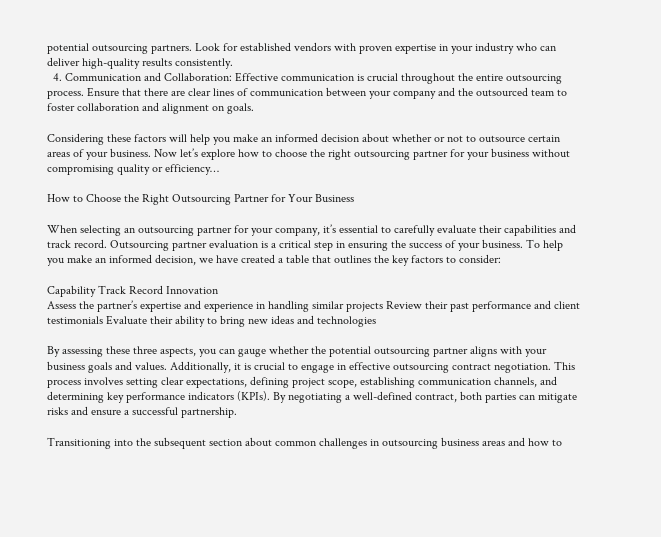potential outsourcing partners. Look for established vendors with proven expertise in your industry who can deliver high-quality results consistently.
  4. Communication and Collaboration: Effective communication is crucial throughout the entire outsourcing process. Ensure that there are clear lines of communication between your company and the outsourced team to foster collaboration and alignment on goals.

Considering these factors will help you make an informed decision about whether or not to outsource certain areas of your business. Now let’s explore how to choose the right outsourcing partner for your business without compromising quality or efficiency…

How to Choose the Right Outsourcing Partner for Your Business

When selecting an outsourcing partner for your company, it’s essential to carefully evaluate their capabilities and track record. Outsourcing partner evaluation is a critical step in ensuring the success of your business. To help you make an informed decision, we have created a table that outlines the key factors to consider:

Capability Track Record Innovation
Assess the partner’s expertise and experience in handling similar projects Review their past performance and client testimonials Evaluate their ability to bring new ideas and technologies

By assessing these three aspects, you can gauge whether the potential outsourcing partner aligns with your business goals and values. Additionally, it is crucial to engage in effective outsourcing contract negotiation. This process involves setting clear expectations, defining project scope, establishing communication channels, and determining key performance indicators (KPIs). By negotiating a well-defined contract, both parties can mitigate risks and ensure a successful partnership.

Transitioning into the subsequent section about common challenges in outsourcing business areas and how to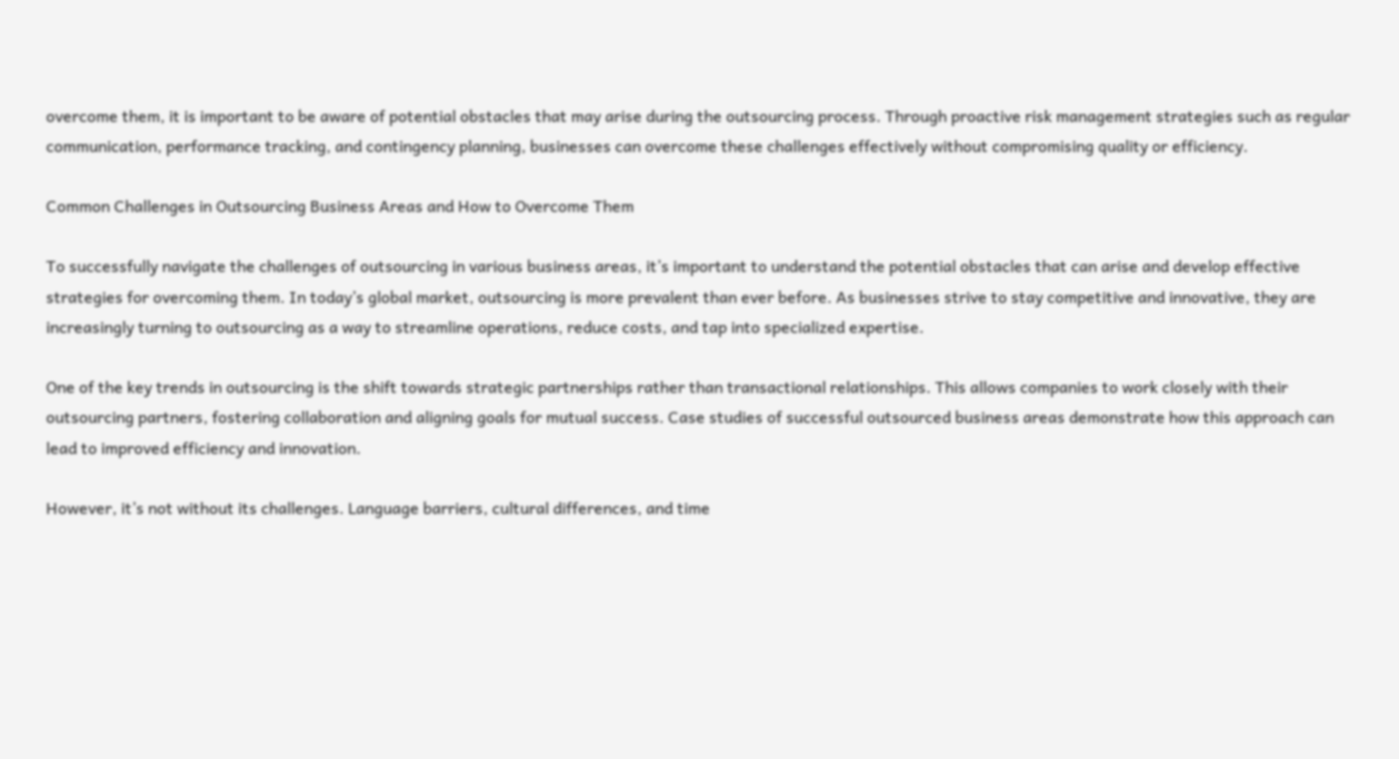overcome them, it is important to be aware of potential obstacles that may arise during the outsourcing process. Through proactive risk management strategies such as regular communication, performance tracking, and contingency planning, businesses can overcome these challenges effectively without compromising quality or efficiency.

Common Challenges in Outsourcing Business Areas and How to Overcome Them

To successfully navigate the challenges of outsourcing in various business areas, it’s important to understand the potential obstacles that can arise and develop effective strategies for overcoming them. In today’s global market, outsourcing is more prevalent than ever before. As businesses strive to stay competitive and innovative, they are increasingly turning to outsourcing as a way to streamline operations, reduce costs, and tap into specialized expertise.

One of the key trends in outsourcing is the shift towards strategic partnerships rather than transactional relationships. This allows companies to work closely with their outsourcing partners, fostering collaboration and aligning goals for mutual success. Case studies of successful outsourced business areas demonstrate how this approach can lead to improved efficiency and innovation.

However, it’s not without its challenges. Language barriers, cultural differences, and time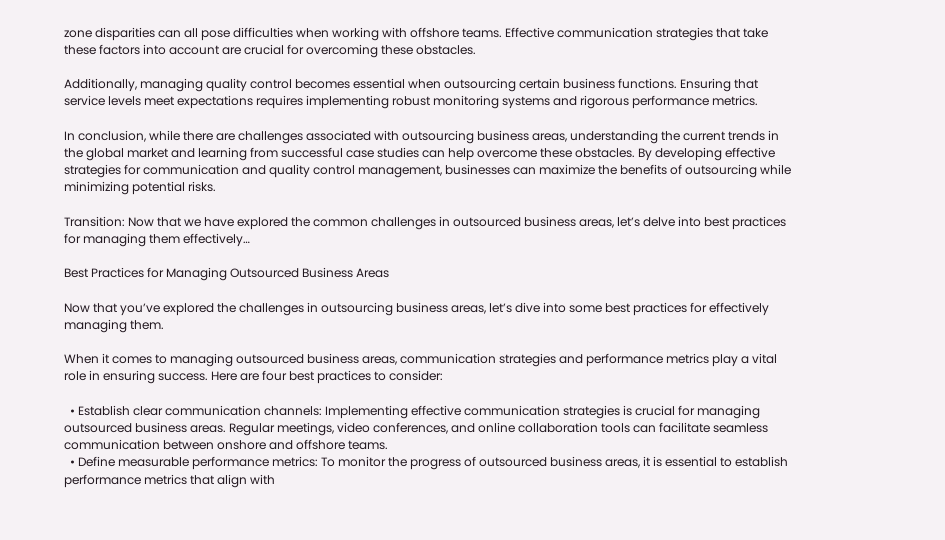zone disparities can all pose difficulties when working with offshore teams. Effective communication strategies that take these factors into account are crucial for overcoming these obstacles.

Additionally, managing quality control becomes essential when outsourcing certain business functions. Ensuring that service levels meet expectations requires implementing robust monitoring systems and rigorous performance metrics.

In conclusion, while there are challenges associated with outsourcing business areas, understanding the current trends in the global market and learning from successful case studies can help overcome these obstacles. By developing effective strategies for communication and quality control management, businesses can maximize the benefits of outsourcing while minimizing potential risks.

Transition: Now that we have explored the common challenges in outsourced business areas, let’s delve into best practices for managing them effectively…

Best Practices for Managing Outsourced Business Areas

Now that you’ve explored the challenges in outsourcing business areas, let’s dive into some best practices for effectively managing them.

When it comes to managing outsourced business areas, communication strategies and performance metrics play a vital role in ensuring success. Here are four best practices to consider:

  • Establish clear communication channels: Implementing effective communication strategies is crucial for managing outsourced business areas. Regular meetings, video conferences, and online collaboration tools can facilitate seamless communication between onshore and offshore teams.
  • Define measurable performance metrics: To monitor the progress of outsourced business areas, it is essential to establish performance metrics that align with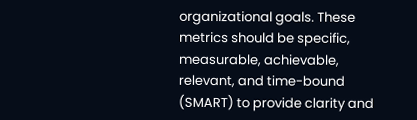organizational goals. These metrics should be specific, measurable, achievable, relevant, and time-bound (SMART) to provide clarity and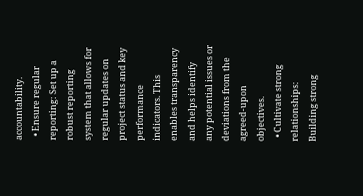accountability.
  • Ensure regular reporting: Set up a robust reporting system that allows for regular updates on project status and key performance indicators. This enables transparency and helps identify any potential issues or deviations from the agreed-upon objectives.
  • Cultivate strong relationships: Building strong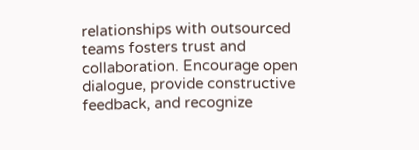relationships with outsourced teams fosters trust and collaboration. Encourage open dialogue, provide constructive feedback, and recognize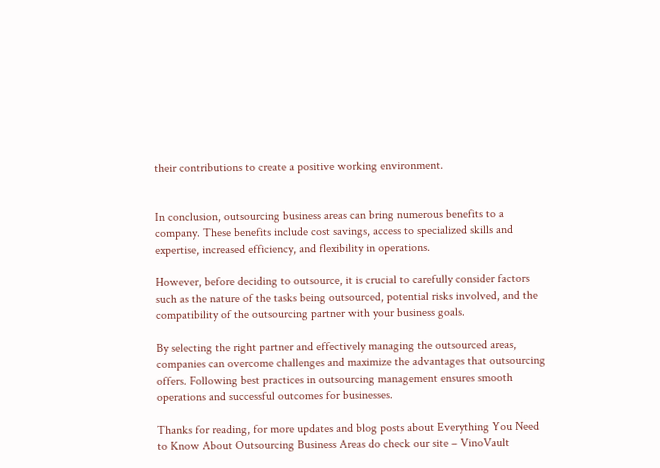their contributions to create a positive working environment.


In conclusion, outsourcing business areas can bring numerous benefits to a company. These benefits include cost savings, access to specialized skills and expertise, increased efficiency, and flexibility in operations.

However, before deciding to outsource, it is crucial to carefully consider factors such as the nature of the tasks being outsourced, potential risks involved, and the compatibility of the outsourcing partner with your business goals.

By selecting the right partner and effectively managing the outsourced areas, companies can overcome challenges and maximize the advantages that outsourcing offers. Following best practices in outsourcing management ensures smooth operations and successful outcomes for businesses.

Thanks for reading, for more updates and blog posts about Everything You Need to Know About Outsourcing Business Areas do check our site – VinoVault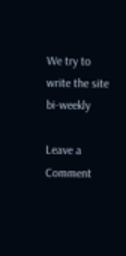We try to write the site bi-weekly

Leave a Comment